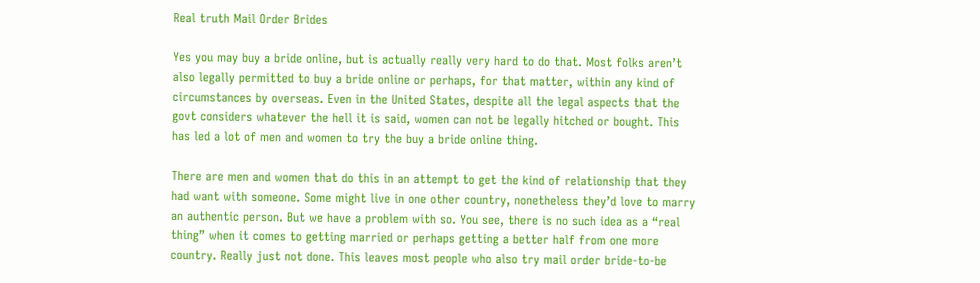Real truth Mail Order Brides

Yes you may buy a bride online, but is actually really very hard to do that. Most folks aren’t also legally permitted to buy a bride online or perhaps, for that matter, within any kind of circumstances by overseas. Even in the United States, despite all the legal aspects that the govt considers whatever the hell it is said, women can not be legally hitched or bought. This has led a lot of men and women to try the buy a bride online thing.

There are men and women that do this in an attempt to get the kind of relationship that they had want with someone. Some might live in one other country, nonetheless they’d love to marry an authentic person. But we have a problem with so. You see, there is no such idea as a “real thing” when it comes to getting married or perhaps getting a better half from one more country. Really just not done. This leaves most people who also try mail order bride-to-be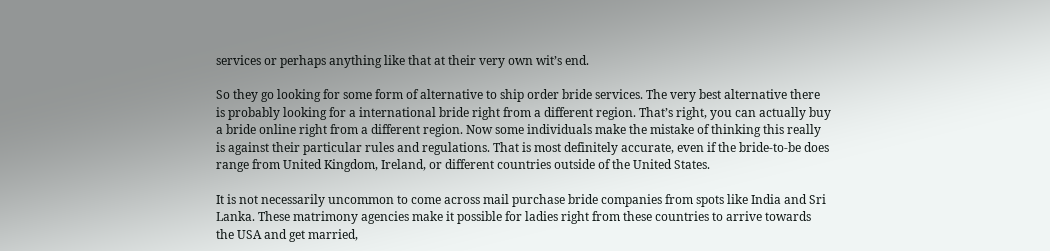services or perhaps anything like that at their very own wit’s end.

So they go looking for some form of alternative to ship order bride services. The very best alternative there is probably looking for a international bride right from a different region. That’s right, you can actually buy a bride online right from a different region. Now some individuals make the mistake of thinking this really is against their particular rules and regulations. That is most definitely accurate, even if the bride-to-be does range from United Kingdom, Ireland, or different countries outside of the United States.

It is not necessarily uncommon to come across mail purchase bride companies from spots like India and Sri Lanka. These matrimony agencies make it possible for ladies right from these countries to arrive towards the USA and get married,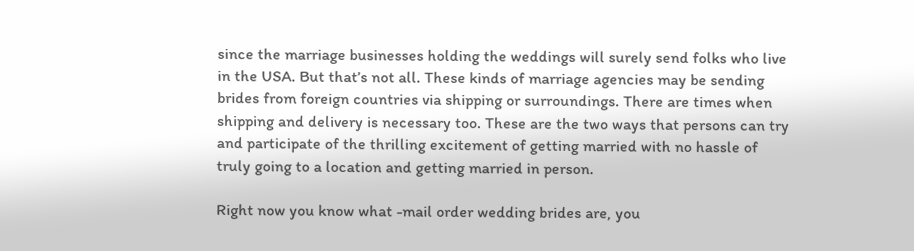since the marriage businesses holding the weddings will surely send folks who live in the USA. But that’s not all. These kinds of marriage agencies may be sending brides from foreign countries via shipping or surroundings. There are times when shipping and delivery is necessary too. These are the two ways that persons can try and participate of the thrilling excitement of getting married with no hassle of truly going to a location and getting married in person.

Right now you know what -mail order wedding brides are, you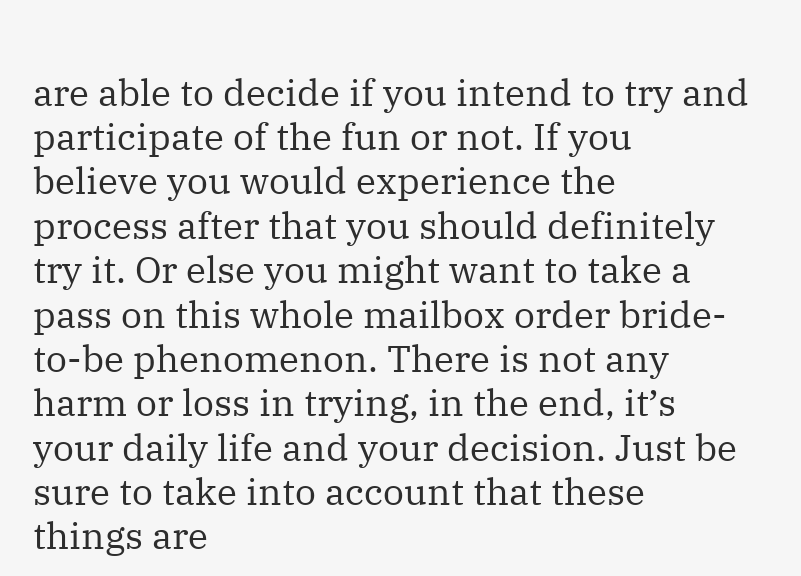are able to decide if you intend to try and participate of the fun or not. If you believe you would experience the process after that you should definitely try it. Or else you might want to take a pass on this whole mailbox order bride-to-be phenomenon. There is not any harm or loss in trying, in the end, it’s your daily life and your decision. Just be sure to take into account that these things are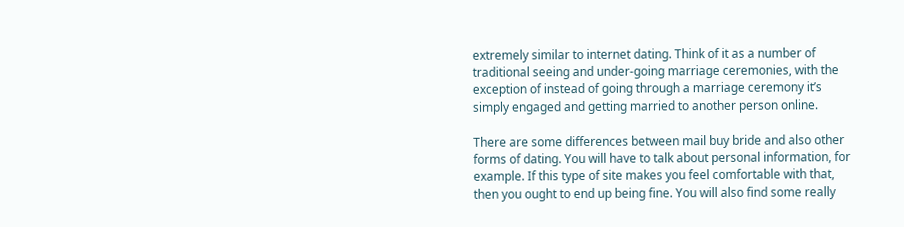extremely similar to internet dating. Think of it as a number of traditional seeing and under-going marriage ceremonies, with the exception of instead of going through a marriage ceremony it’s simply engaged and getting married to another person online.

There are some differences between mail buy bride and also other forms of dating. You will have to talk about personal information, for example. If this type of site makes you feel comfortable with that, then you ought to end up being fine. You will also find some really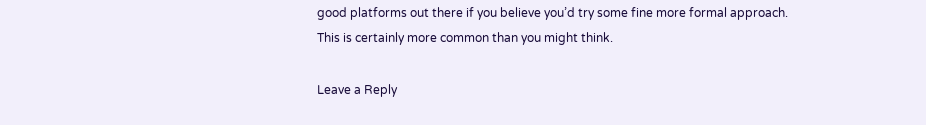good platforms out there if you believe you’d try some fine more formal approach. This is certainly more common than you might think.

Leave a Reply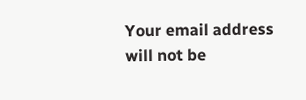Your email address will not be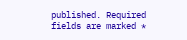published. Required fields are marked *